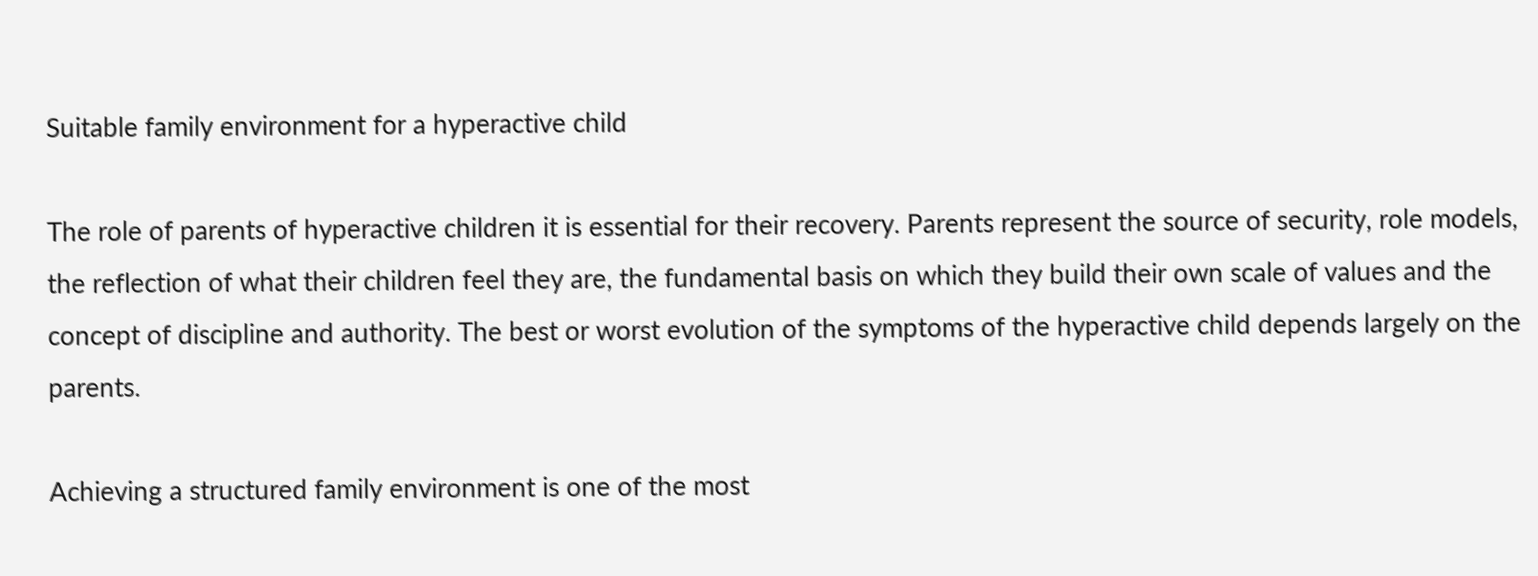Suitable family environment for a hyperactive child

The role of parents of hyperactive children it is essential for their recovery. Parents represent the source of security, role models, the reflection of what their children feel they are, the fundamental basis on which they build their own scale of values and the concept of discipline and authority. The best or worst evolution of the symptoms of the hyperactive child depends largely on the parents.

Achieving a structured family environment is one of the most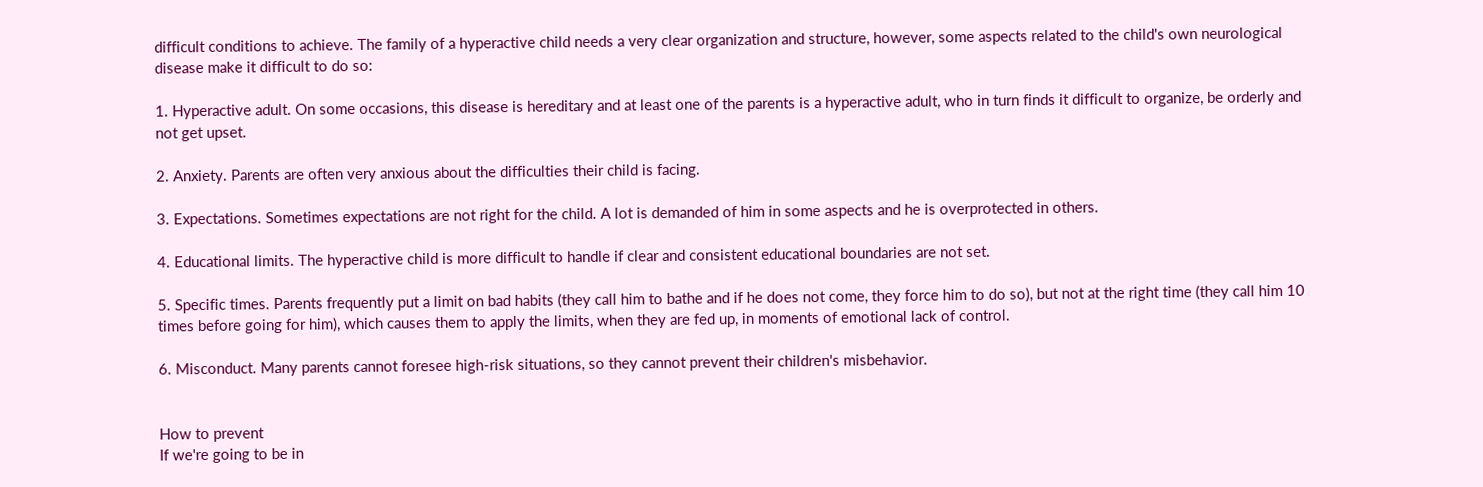difficult conditions to achieve. The family of a hyperactive child needs a very clear organization and structure, however, some aspects related to the child's own neurological disease make it difficult to do so:

1. Hyperactive adult. On some occasions, this disease is hereditary and at least one of the parents is a hyperactive adult, who in turn finds it difficult to organize, be orderly and not get upset.

2. Anxiety. Parents are often very anxious about the difficulties their child is facing.

3. Expectations. Sometimes expectations are not right for the child. A lot is demanded of him in some aspects and he is overprotected in others.

4. Educational limits. The hyperactive child is more difficult to handle if clear and consistent educational boundaries are not set.

5. Specific times. Parents frequently put a limit on bad habits (they call him to bathe and if he does not come, they force him to do so), but not at the right time (they call him 10 times before going for him), which causes them to apply the limits, when they are fed up, in moments of emotional lack of control.

6. Misconduct. Many parents cannot foresee high-risk situations, so they cannot prevent their children's misbehavior.


How to prevent
If we're going to be in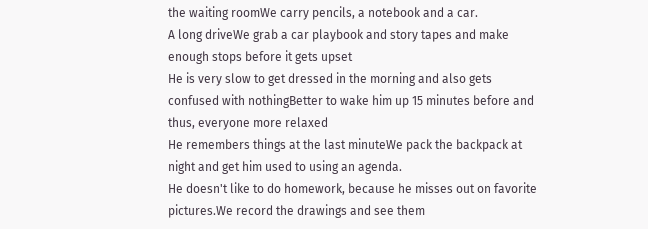the waiting roomWe carry pencils, a notebook and a car.
A long driveWe grab a car playbook and story tapes and make enough stops before it gets upset
He is very slow to get dressed in the morning and also gets confused with nothingBetter to wake him up 15 minutes before and thus, everyone more relaxed
He remembers things at the last minuteWe pack the backpack at night and get him used to using an agenda.
He doesn't like to do homework, because he misses out on favorite pictures.We record the drawings and see them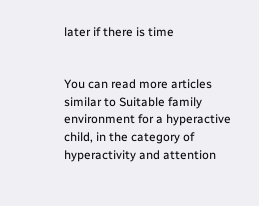later if there is time


You can read more articles similar to Suitable family environment for a hyperactive child, in the category of hyperactivity and attention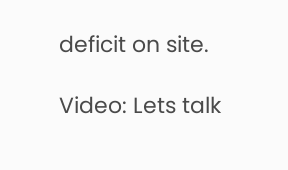deficit on site.

Video: Lets talk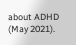about ADHD (May 2021).